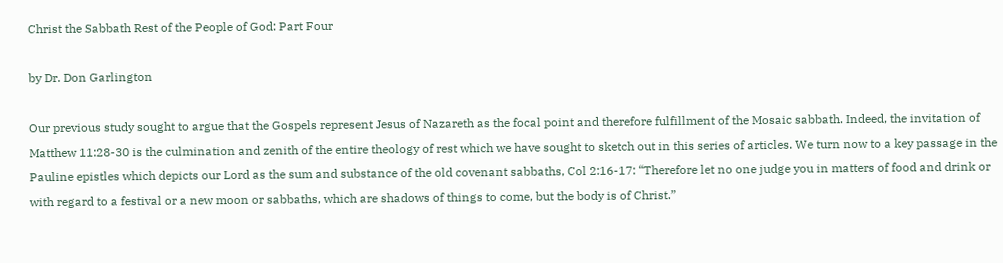Christ the Sabbath Rest of the People of God: Part Four

by Dr. Don Garlington

Our previous study sought to argue that the Gospels represent Jesus of Nazareth as the focal point and therefore fulfillment of the Mosaic sabbath. Indeed, the invitation of Matthew 11:28-30 is the culmination and zenith of the entire theology of rest which we have sought to sketch out in this series of articles. We turn now to a key passage in the Pauline epistles which depicts our Lord as the sum and substance of the old covenant sabbaths, Col 2:16-17: “Therefore let no one judge you in matters of food and drink or with regard to a festival or a new moon or sabbaths, which are shadows of things to come, but the body is of Christ.”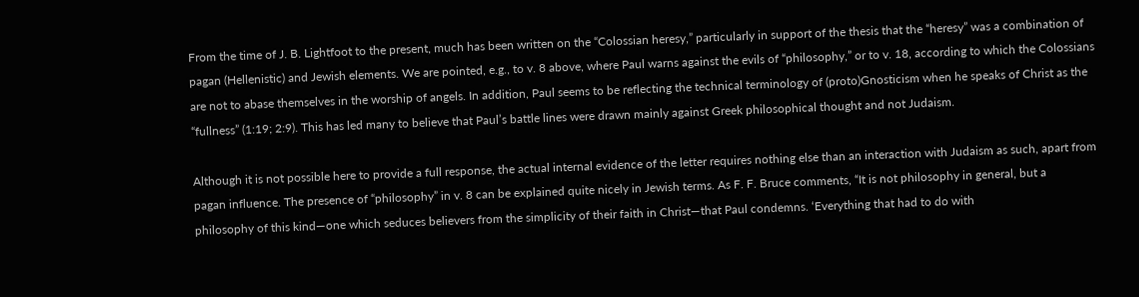From the time of J. B. Lightfoot to the present, much has been written on the “Colossian heresy,” particularly in support of the thesis that the “heresy” was a combination of pagan (Hellenistic) and Jewish elements. We are pointed, e.g., to v. 8 above, where Paul warns against the evils of “philosophy,” or to v. 18, according to which the Colossians are not to abase themselves in the worship of angels. In addition, Paul seems to be reflecting the technical terminology of (proto)Gnosticism when he speaks of Christ as the “fullness” (1:19; 2:9). This has led many to believe that Paul’s battle lines were drawn mainly against Greek philosophical thought and not Judaism.

Although it is not possible here to provide a full response, the actual internal evidence of the letter requires nothing else than an interaction with Judaism as such, apart from pagan influence. The presence of “philosophy” in v. 8 can be explained quite nicely in Jewish terms. As F. F. Bruce comments, “It is not philosophy in general, but a philosophy of this kind—one which seduces believers from the simplicity of their faith in Christ—that Paul condemns. ‘Everything that had to do with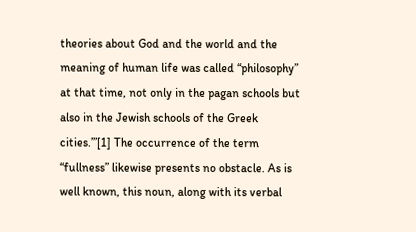theories about God and the world and the meaning of human life was called “philosophy” at that time, not only in the pagan schools but also in the Jewish schools of the Greek cities.’”[1] The occurrence of the term “fullness” likewise presents no obstacle. As is well known, this noun, along with its verbal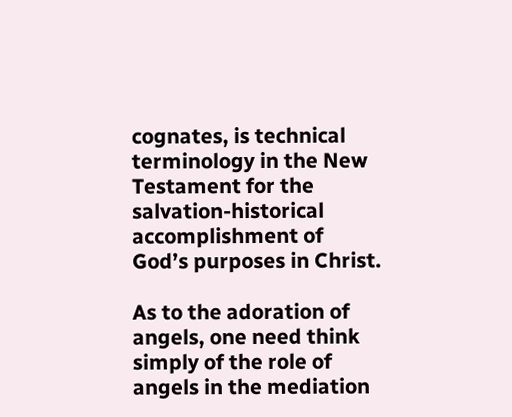cognates, is technical terminology in the New Testament for the salvation-historical accomplishment of God’s purposes in Christ.

As to the adoration of angels, one need think simply of the role of angels in the mediation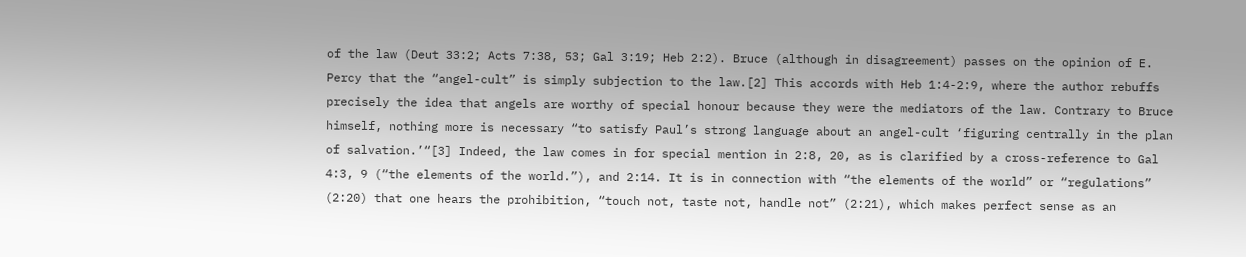of the law (Deut 33:2; Acts 7:38, 53; Gal 3:19; Heb 2:2). Bruce (although in disagreement) passes on the opinion of E. Percy that the “angel-cult” is simply subjection to the law.[2] This accords with Heb 1:4-2:9, where the author rebuffs precisely the idea that angels are worthy of special honour because they were the mediators of the law. Contrary to Bruce himself, nothing more is necessary “to satisfy Paul’s strong language about an angel-cult ‘figuring centrally in the plan of salvation.’“[3] Indeed, the law comes in for special mention in 2:8, 20, as is clarified by a cross-reference to Gal 4:3, 9 (“the elements of the world.”), and 2:14. It is in connection with “the elements of the world” or “regulations” (2:20) that one hears the prohibition, “touch not, taste not, handle not” (2:21), which makes perfect sense as an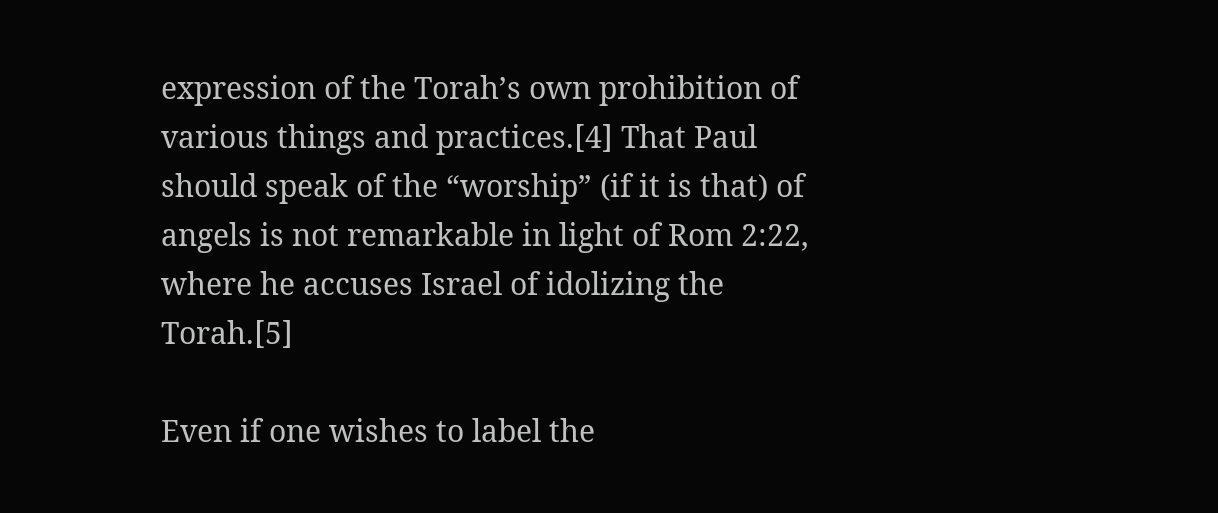expression of the Torah’s own prohibition of various things and practices.[4] That Paul should speak of the “worship” (if it is that) of angels is not remarkable in light of Rom 2:22, where he accuses Israel of idolizing the Torah.[5]

Even if one wishes to label the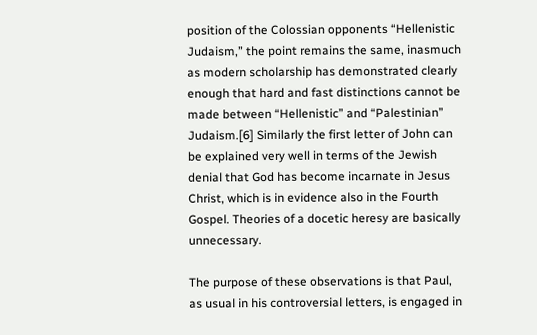position of the Colossian opponents “Hellenistic Judaism,” the point remains the same, inasmuch as modern scholarship has demonstrated clearly enough that hard and fast distinctions cannot be made between “Hellenistic” and “Palestinian” Judaism.[6] Similarly the first letter of John can be explained very well in terms of the Jewish denial that God has become incarnate in Jesus Christ, which is in evidence also in the Fourth Gospel. Theories of a docetic heresy are basically unnecessary.

The purpose of these observations is that Paul, as usual in his controversial letters, is engaged in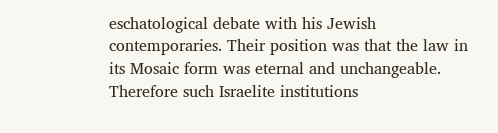eschatological debate with his Jewish contemporaries. Their position was that the law in its Mosaic form was eternal and unchangeable. Therefore such Israelite institutions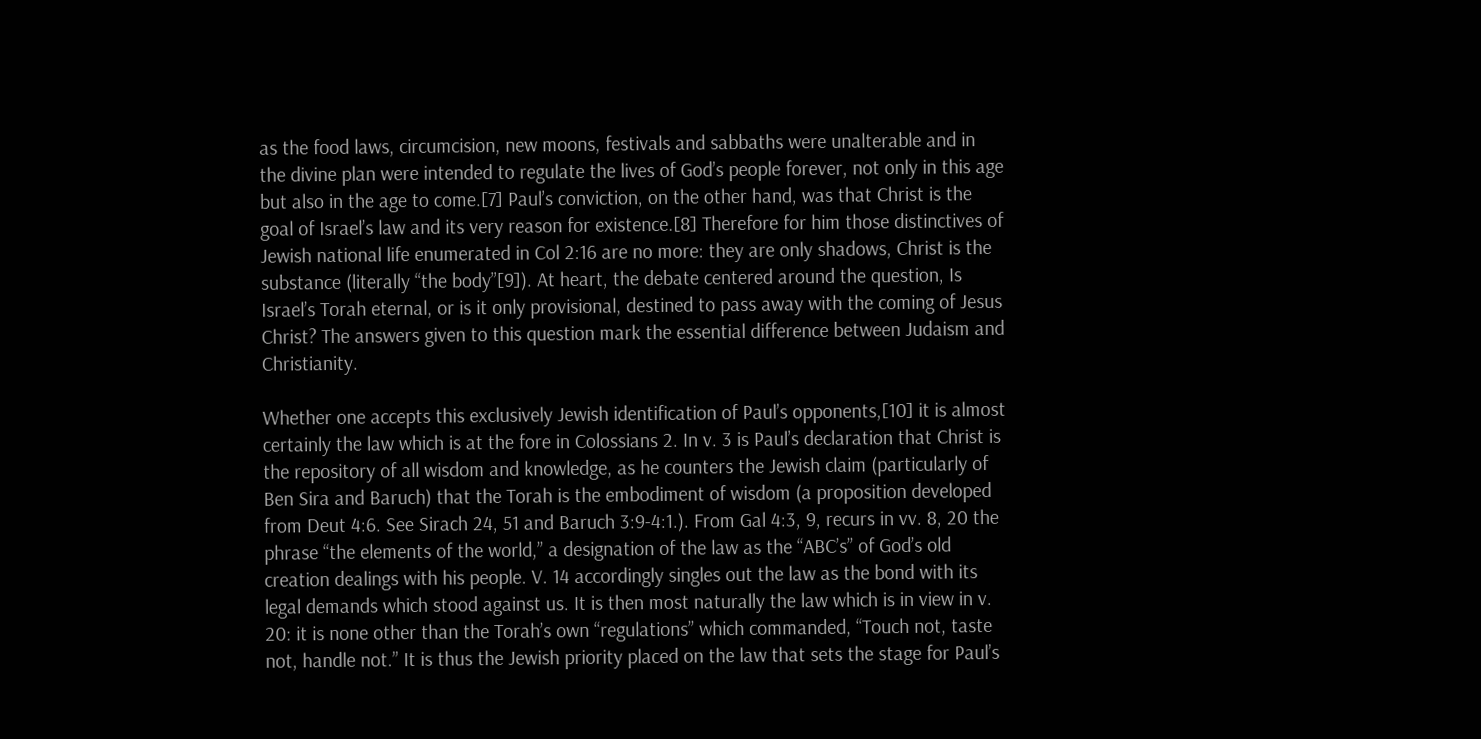as the food laws, circumcision, new moons, festivals and sabbaths were unalterable and in the divine plan were intended to regulate the lives of God’s people forever, not only in this age but also in the age to come.[7] Paul’s conviction, on the other hand, was that Christ is the goal of Israel’s law and its very reason for existence.[8] Therefore for him those distinctives of Jewish national life enumerated in Col 2:16 are no more: they are only shadows, Christ is the substance (literally “the body”[9]). At heart, the debate centered around the question, Is Israel’s Torah eternal, or is it only provisional, destined to pass away with the coming of Jesus Christ? The answers given to this question mark the essential difference between Judaism and Christianity.

Whether one accepts this exclusively Jewish identification of Paul’s opponents,[10] it is almost certainly the law which is at the fore in Colossians 2. In v. 3 is Paul’s declaration that Christ is the repository of all wisdom and knowledge, as he counters the Jewish claim (particularly of Ben Sira and Baruch) that the Torah is the embodiment of wisdom (a proposition developed from Deut 4:6. See Sirach 24, 51 and Baruch 3:9-4:1.). From Gal 4:3, 9, recurs in vv. 8, 20 the phrase “the elements of the world,” a designation of the law as the “ABC’s” of God’s old creation dealings with his people. V. 14 accordingly singles out the law as the bond with its legal demands which stood against us. It is then most naturally the law which is in view in v. 20: it is none other than the Torah’s own “regulations” which commanded, “Touch not, taste not, handle not.” It is thus the Jewish priority placed on the law that sets the stage for Paul’s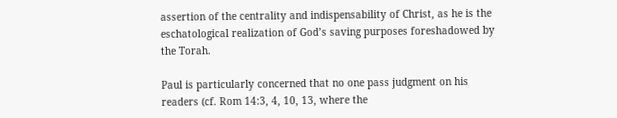assertion of the centrality and indispensability of Christ, as he is the eschatological realization of God’s saving purposes foreshadowed by the Torah.

Paul is particularly concerned that no one pass judgment on his readers (cf. Rom 14:3, 4, 10, 13, where the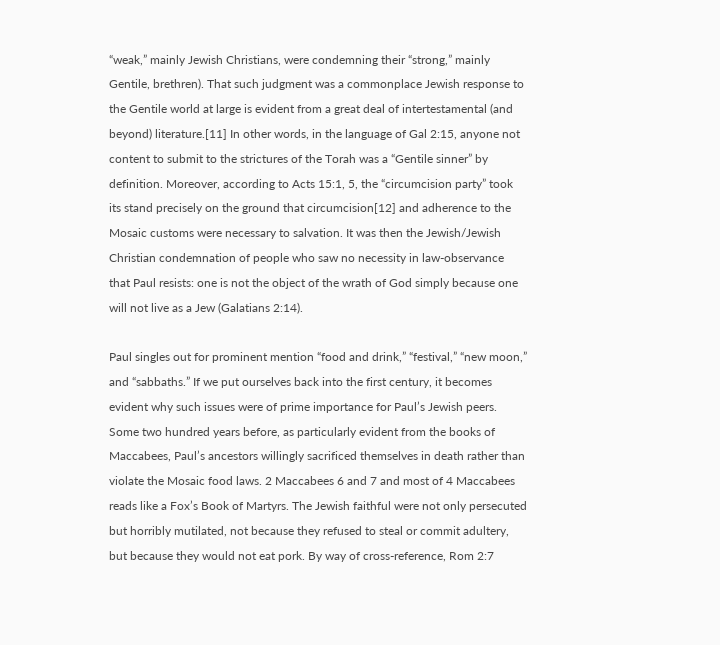“weak,” mainly Jewish Christians, were condemning their “strong,” mainly Gentile, brethren). That such judgment was a commonplace Jewish response to the Gentile world at large is evident from a great deal of intertestamental (and beyond) literature.[11] In other words, in the language of Gal 2:15, anyone not content to submit to the strictures of the Torah was a “Gentile sinner” by definition. Moreover, according to Acts 15:1, 5, the “circumcision party” took its stand precisely on the ground that circumcision[12] and adherence to the Mosaic customs were necessary to salvation. It was then the Jewish/Jewish Christian condemnation of people who saw no necessity in law-observance that Paul resists: one is not the object of the wrath of God simply because one will not live as a Jew (Galatians 2:14).

Paul singles out for prominent mention “food and drink,” “festival,” “new moon,” and “sabbaths.” If we put ourselves back into the first century, it becomes evident why such issues were of prime importance for Paul’s Jewish peers. Some two hundred years before, as particularly evident from the books of Maccabees, Paul’s ancestors willingly sacrificed themselves in death rather than violate the Mosaic food laws. 2 Maccabees 6 and 7 and most of 4 Maccabees reads like a Fox’s Book of Martyrs. The Jewish faithful were not only persecuted but horribly mutilated, not because they refused to steal or commit adultery, but because they would not eat pork. By way of cross-reference, Rom 2:7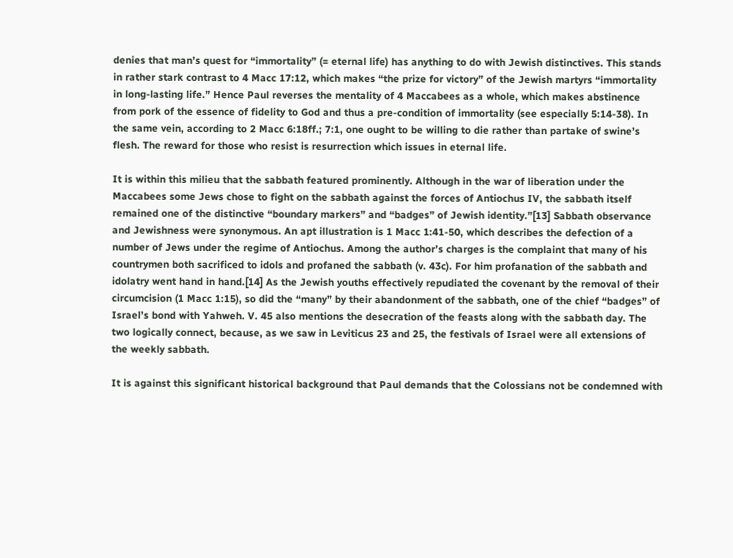denies that man’s quest for “immortality” (= eternal life) has anything to do with Jewish distinctives. This stands in rather stark contrast to 4 Macc 17:12, which makes “the prize for victory” of the Jewish martyrs “immortality in long-lasting life.” Hence Paul reverses the mentality of 4 Maccabees as a whole, which makes abstinence from pork of the essence of fidelity to God and thus a pre-condition of immortality (see especially 5:14-38). In the same vein, according to 2 Macc 6:18ff.; 7:1, one ought to be willing to die rather than partake of swine’s flesh. The reward for those who resist is resurrection which issues in eternal life.

It is within this milieu that the sabbath featured prominently. Although in the war of liberation under the Maccabees some Jews chose to fight on the sabbath against the forces of Antiochus IV, the sabbath itself remained one of the distinctive “boundary markers” and “badges” of Jewish identity.”[13] Sabbath observance and Jewishness were synonymous. An apt illustration is 1 Macc 1:41-50, which describes the defection of a number of Jews under the regime of Antiochus. Among the author’s charges is the complaint that many of his countrymen both sacrificed to idols and profaned the sabbath (v. 43c). For him profanation of the sabbath and idolatry went hand in hand.[14] As the Jewish youths effectively repudiated the covenant by the removal of their circumcision (1 Macc 1:15), so did the “many” by their abandonment of the sabbath, one of the chief “badges” of Israel’s bond with Yahweh. V. 45 also mentions the desecration of the feasts along with the sabbath day. The two logically connect, because, as we saw in Leviticus 23 and 25, the festivals of Israel were all extensions of the weekly sabbath.

It is against this significant historical background that Paul demands that the Colossians not be condemned with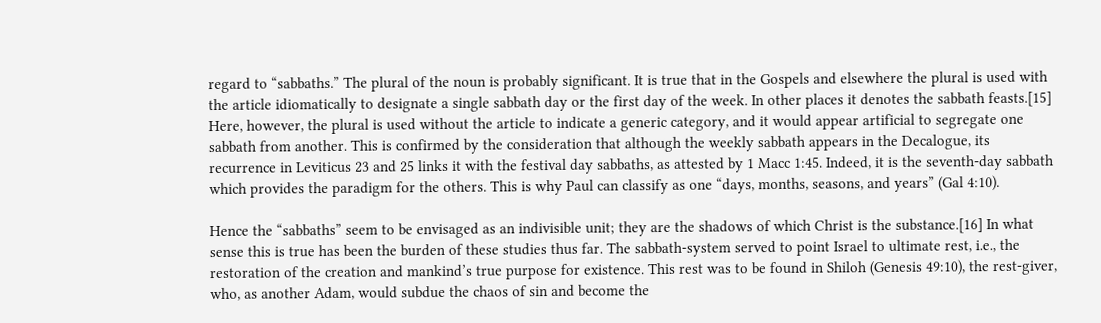regard to “sabbaths.” The plural of the noun is probably significant. It is true that in the Gospels and elsewhere the plural is used with the article idiomatically to designate a single sabbath day or the first day of the week. In other places it denotes the sabbath feasts.[15] Here, however, the plural is used without the article to indicate a generic category, and it would appear artificial to segregate one sabbath from another. This is confirmed by the consideration that although the weekly sabbath appears in the Decalogue, its recurrence in Leviticus 23 and 25 links it with the festival day sabbaths, as attested by 1 Macc 1:45. Indeed, it is the seventh-day sabbath which provides the paradigm for the others. This is why Paul can classify as one “days, months, seasons, and years” (Gal 4:10).

Hence the “sabbaths” seem to be envisaged as an indivisible unit; they are the shadows of which Christ is the substance.[16] In what sense this is true has been the burden of these studies thus far. The sabbath-system served to point Israel to ultimate rest, i.e., the restoration of the creation and mankind’s true purpose for existence. This rest was to be found in Shiloh (Genesis 49:10), the rest-giver, who, as another Adam, would subdue the chaos of sin and become the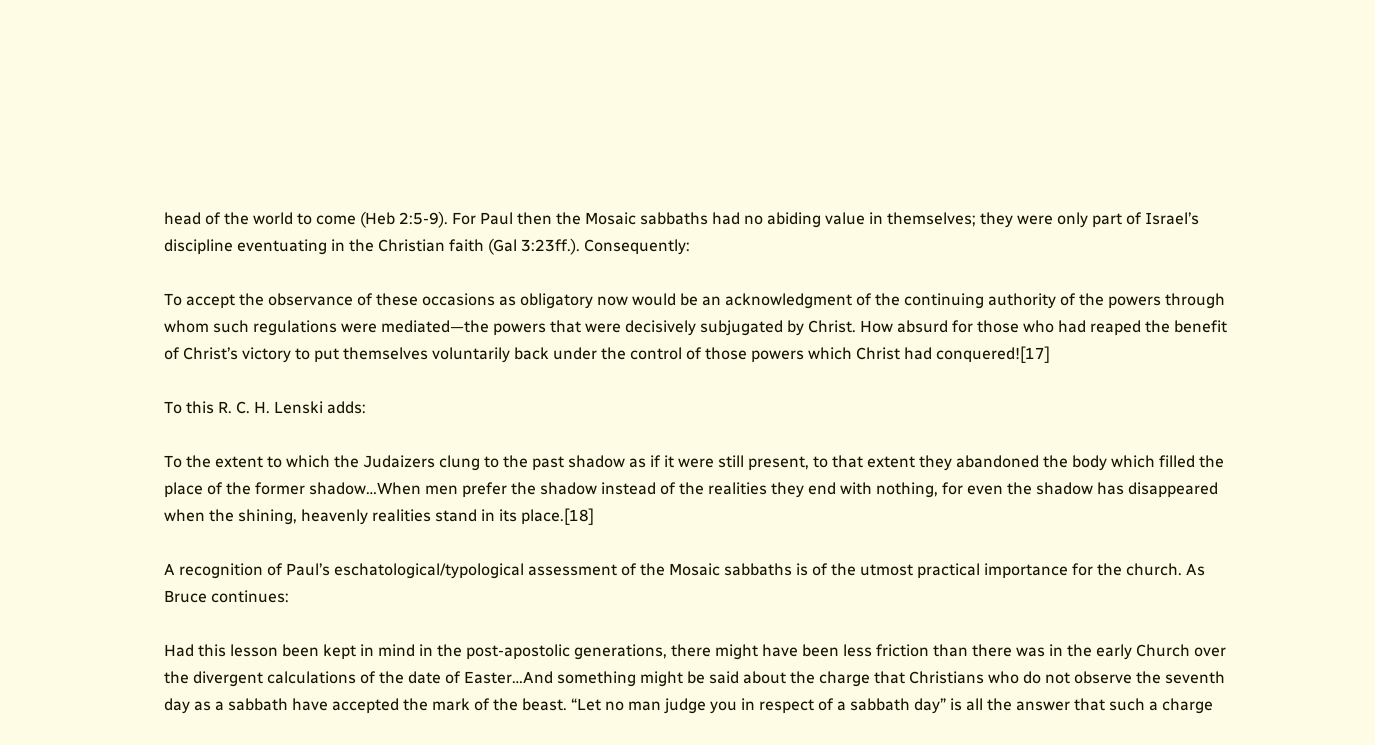head of the world to come (Heb 2:5-9). For Paul then the Mosaic sabbaths had no abiding value in themselves; they were only part of Israel’s discipline eventuating in the Christian faith (Gal 3:23ff.). Consequently:

To accept the observance of these occasions as obligatory now would be an acknowledgment of the continuing authority of the powers through whom such regulations were mediated—the powers that were decisively subjugated by Christ. How absurd for those who had reaped the benefit of Christ’s victory to put themselves voluntarily back under the control of those powers which Christ had conquered![17]

To this R. C. H. Lenski adds:

To the extent to which the Judaizers clung to the past shadow as if it were still present, to that extent they abandoned the body which filled the place of the former shadow…When men prefer the shadow instead of the realities they end with nothing, for even the shadow has disappeared when the shining, heavenly realities stand in its place.[18]

A recognition of Paul’s eschatological/typological assessment of the Mosaic sabbaths is of the utmost practical importance for the church. As Bruce continues:

Had this lesson been kept in mind in the post-apostolic generations, there might have been less friction than there was in the early Church over the divergent calculations of the date of Easter…And something might be said about the charge that Christians who do not observe the seventh day as a sabbath have accepted the mark of the beast. “Let no man judge you in respect of a sabbath day” is all the answer that such a charge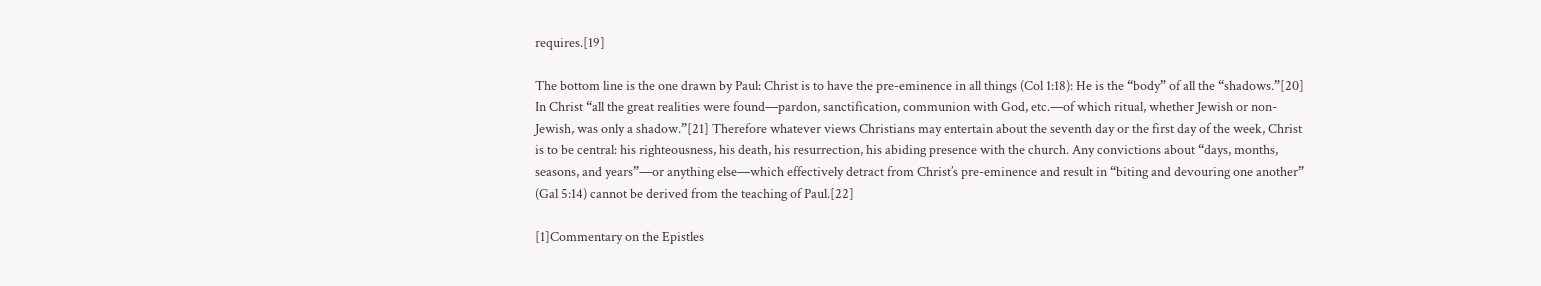requires.[19]

The bottom line is the one drawn by Paul: Christ is to have the pre-eminence in all things (Col 1:18): He is the “body” of all the “shadows.”[20] In Christ “all the great realities were found—pardon, sanctification, communion with God, etc.—of which ritual, whether Jewish or non-Jewish, was only a shadow.”[21] Therefore whatever views Christians may entertain about the seventh day or the first day of the week, Christ is to be central: his righteousness, his death, his resurrection, his abiding presence with the church. Any convictions about “days, months, seasons, and years”—or anything else—which effectively detract from Christ’s pre-eminence and result in “biting and devouring one another” (Gal 5:14) cannot be derived from the teaching of Paul.[22]

[1]Commentary on the Epistles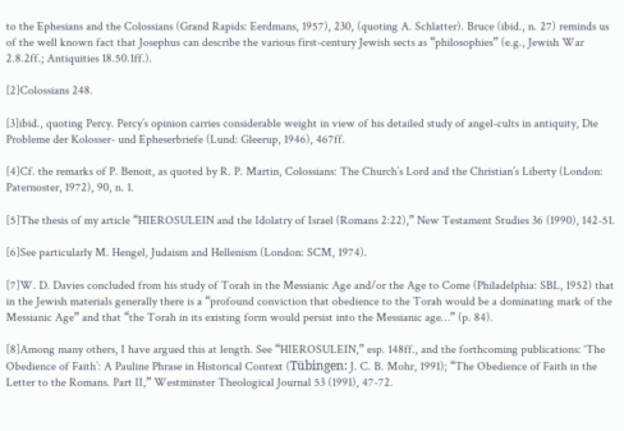to the Ephesians and the Colossians (Grand Rapids: Eerdmans, 1957), 230, (quoting A. Schlatter). Bruce (ibid., n. 27) reminds us of the well known fact that Josephus can describe the various first-century Jewish sects as “philosophies” (e.g., Jewish War 2.8.2ff.; Antiquities 18.50.1ff.).

[2]Colossians 248.

[3]ibid., quoting Percy. Percy’s opinion carries considerable weight in view of his detailed study of angel-cults in antiquity, Die Probleme der Kolosser- und Epheserbriefe (Lund: Gleerup, 1946), 467ff.

[4]Cf. the remarks of P. Benoit, as quoted by R. P. Martin, Colossians: The Church’s Lord and the Christian’s Liberty (London: Paternoster, 1972), 90, n. 1.

[5]The thesis of my article “HIEROSULEIN and the Idolatry of Israel (Romans 2:22),” New Testament Studies 36 (1990), 142-51.

[6]See particularly M. Hengel, Judaism and Hellenism (London: SCM, 1974).

[7]W. D. Davies concluded from his study of Torah in the Messianic Age and/or the Age to Come (Philadelphia: SBL, 1952) that in the Jewish materials generally there is a “profound conviction that obedience to the Torah would be a dominating mark of the Messianic Age” and that “the Torah in its existing form would persist into the Messianic age…” (p. 84).

[8]Among many others, I have argued this at length. See “HIEROSULEIN,” esp. 148ff., and the forthcoming publications: ‘The Obedience of Faith’: A Pauline Phrase in Historical Context (Tübingen: J. C. B. Mohr, 1991); “The Obedience of Faith in the Letter to the Romans. Part II,” Westminster Theological Journal 53 (1991), 47-72.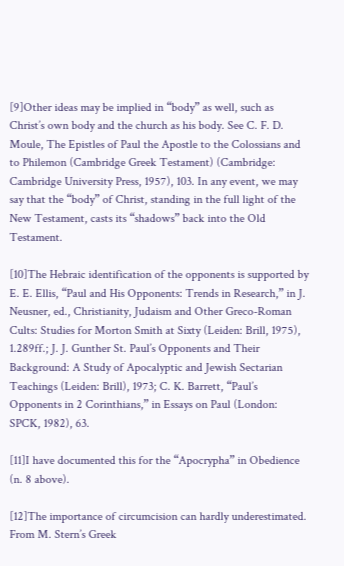[9]Other ideas may be implied in “body” as well, such as Christ’s own body and the church as his body. See C. F. D. Moule, The Epistles of Paul the Apostle to the Colossians and to Philemon (Cambridge Greek Testament) (Cambridge: Cambridge University Press, 1957), 103. In any event, we may say that the “body” of Christ, standing in the full light of the New Testament, casts its “shadows” back into the Old Testament.

[10]The Hebraic identification of the opponents is supported by E. E. Ellis, “Paul and His Opponents: Trends in Research,” in J. Neusner, ed., Christianity, Judaism and Other Greco-Roman Cults: Studies for Morton Smith at Sixty (Leiden: Brill, 1975), 1.289ff.; J. J. Gunther St. Paul’s Opponents and Their Background: A Study of Apocalyptic and Jewish Sectarian Teachings (Leiden: Brill), 1973; C. K. Barrett, “Paul’s Opponents in 2 Corinthians,” in Essays on Paul (London: SPCK, 1982), 63.

[11]I have documented this for the “Apocrypha” in Obedience (n. 8 above).

[12]The importance of circumcision can hardly underestimated. From M. Stern’s Greek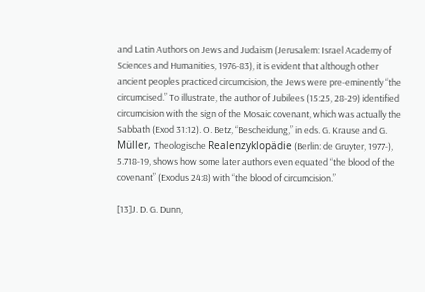and Latin Authors on Jews and Judaism (Jerusalem: Israel Academy of Sciences and Humanities, 1976-83), it is evident that although other ancient peoples practiced circumcision, the Jews were pre-eminently “the circumcised.” To illustrate, the author of Jubilees (15:25, 28-29) identified circumcision with the sign of the Mosaic covenant, which was actually the Sabbath (Exod 31:12). O. Betz, “Bescheidung,” in eds. G. Krause and G. Müller, Theologische Realenzyklopädie (Berlin: de Gruyter, 1977-), 5.718-19, shows how some later authors even equated “the blood of the covenant” (Exodus 24:8) with “the blood of circumcision.”

[13]J. D. G. Dunn,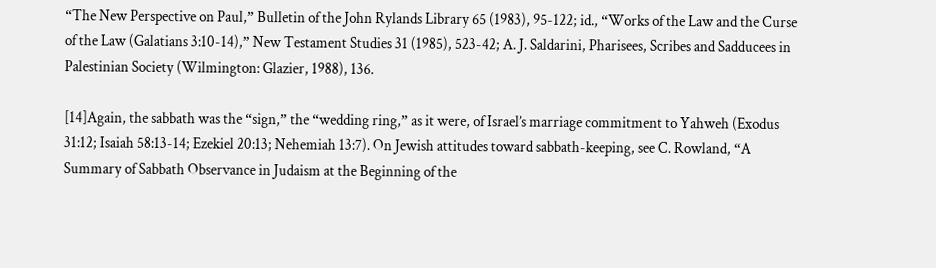“The New Perspective on Paul,” Bulletin of the John Rylands Library 65 (1983), 95-122; id., “Works of the Law and the Curse of the Law (Galatians 3:10-14),” New Testament Studies 31 (1985), 523-42; A. J. Saldarini, Pharisees, Scribes and Sadducees in Palestinian Society (Wilmington: Glazier, 1988), 136.

[14]Again, the sabbath was the “sign,” the “wedding ring,” as it were, of Israel’s marriage commitment to Yahweh (Exodus 31:12; Isaiah 58:13-14; Ezekiel 20:13; Nehemiah 13:7). On Jewish attitudes toward sabbath-keeping, see C. Rowland, “A Summary of Sabbath Observance in Judaism at the Beginning of the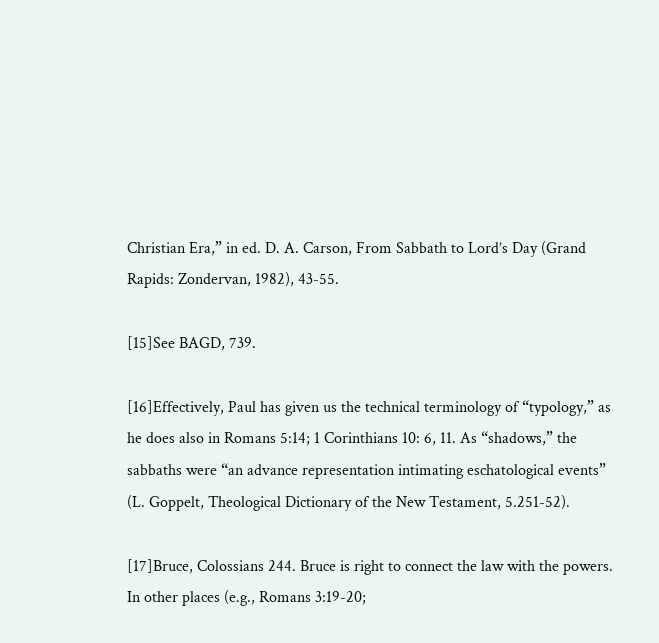Christian Era,” in ed. D. A. Carson, From Sabbath to Lord’s Day (Grand Rapids: Zondervan, 1982), 43-55.

[15]See BAGD, 739.

[16]Effectively, Paul has given us the technical terminology of “typology,” as he does also in Romans 5:14; 1 Corinthians 10: 6, 11. As “shadows,” the sabbaths were “an advance representation intimating eschatological events” (L. Goppelt, Theological Dictionary of the New Testament, 5.251-52).

[17]Bruce, Colossians 244. Bruce is right to connect the law with the powers. In other places (e.g., Romans 3:19-20;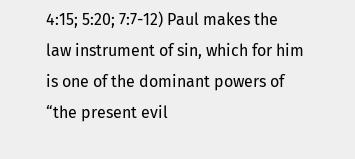4:15; 5:20; 7:7-12) Paul makes the law instrument of sin, which for him is one of the dominant powers of “the present evil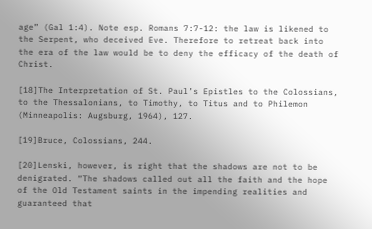age” (Gal 1:4). Note esp. Romans 7:7-12: the law is likened to the Serpent, who deceived Eve. Therefore to retreat back into the era of the law would be to deny the efficacy of the death of Christ.

[18]The Interpretation of St. Paul’s Epistles to the Colossians, to the Thessalonians, to Timothy, to Titus and to Philemon (Minneapolis: Augsburg, 1964), 127.

[19]Bruce, Colossians, 244.

[20]Lenski, however, is right that the shadows are not to be denigrated. “The shadows called out all the faith and the hope of the Old Testament saints in the impending realities and guaranteed that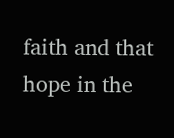faith and that hope in the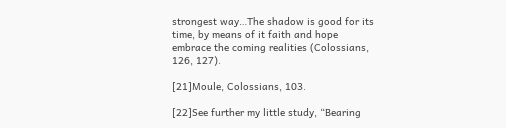strongest way…The shadow is good for its time, by means of it faith and hope embrace the coming realities (Colossians, 126, 127).

[21]Moule, Colossians, 103.

[22]See further my little study, “Bearing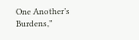One Another’s Burdens,”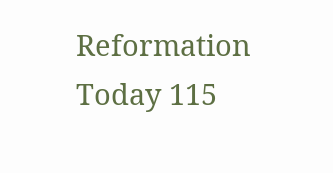Reformation Today 115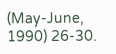(May-June, 1990) 26-30.